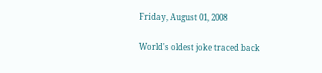Friday, August 01, 2008

World's oldest joke traced back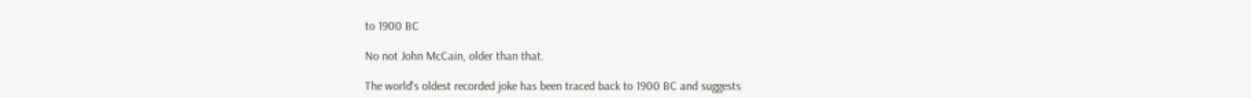to 1900 BC

No not John McCain, older than that.

The world's oldest recorded joke has been traced back to 1900 BC and suggests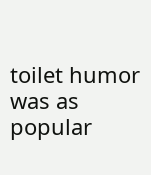toilet humor was as popular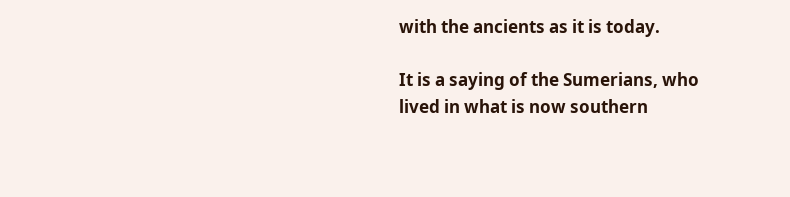with the ancients as it is today.

It is a saying of the Sumerians, who lived in what is now southern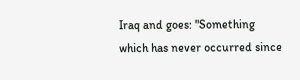Iraq and goes: "Something which has never occurred since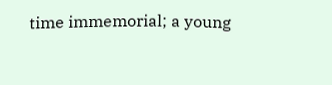time immemorial; a young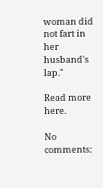woman did not fart in her husband's lap."

Read more here.

No comments: